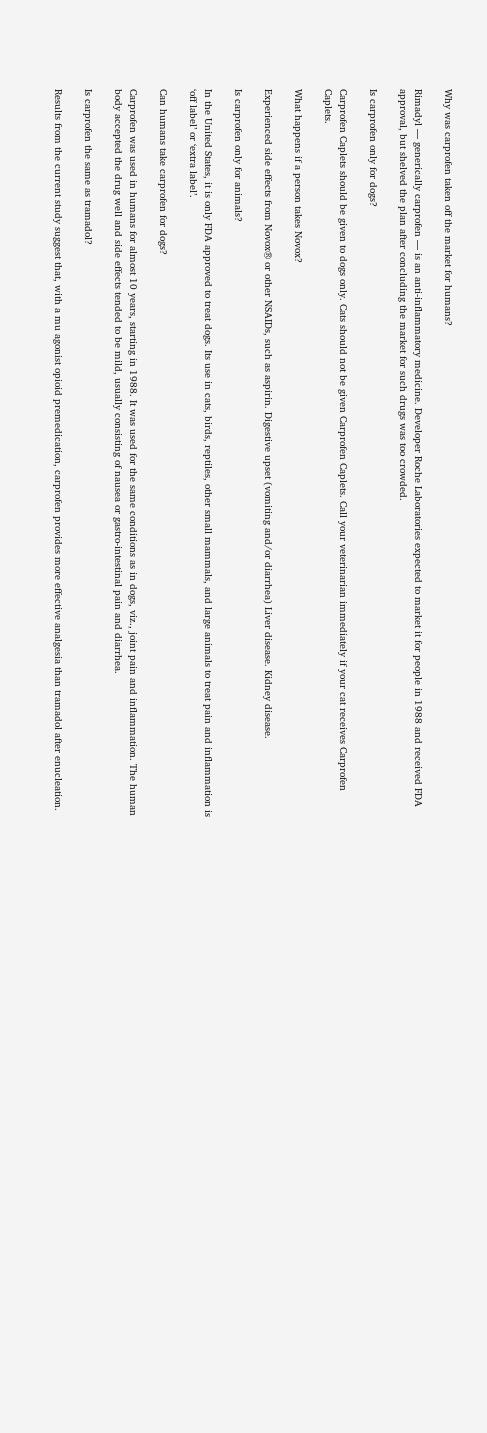Why was carprofen taken off the market for humans?

Rimadyl — generically carprofen — is an anti-inflammatory medicine. Developer Roche Laboratories expected to market it for people in 1988 and received FDA approval, but shelved the plan after concluding the market for such drugs was too crowded.

Is carprofen only for dogs?

Carprofen Caplets should be given to dogs only. Cats should not be given Carprofen Caplets. Call your veterinarian immediately if your cat receives Carprofen Caplets.

What happens if a person takes Novox?

Experienced side effects from Novox® or other NSAIDs, such as aspirin. Digestive upset (vomiting and/or diarrhea) Liver disease. Kidney disease.

Is carprofen only for animals?

In the United States, it is only FDA approved to treat dogs. Its use in cats, birds, reptiles, other small mammals, and large animals to treat pain and inflammation is ‘off label’ or ‘extra label’.

Can humans take carprofen for dogs?

Carprofen was used in humans for almost 10 years, starting in 1988. It was used for the same conditions as in dogs, viz., joint pain and inflammation. The human body accepted the drug well and side effects tended to be mild, usually consisting of nausea or gastro-intestinal pain and diarrhea.

Is carprofen the same as tramadol?

Results from the current study suggest that, with a mu agonist opioid premedication, carprofen provides more effective analgesia than tramadol after enucleation.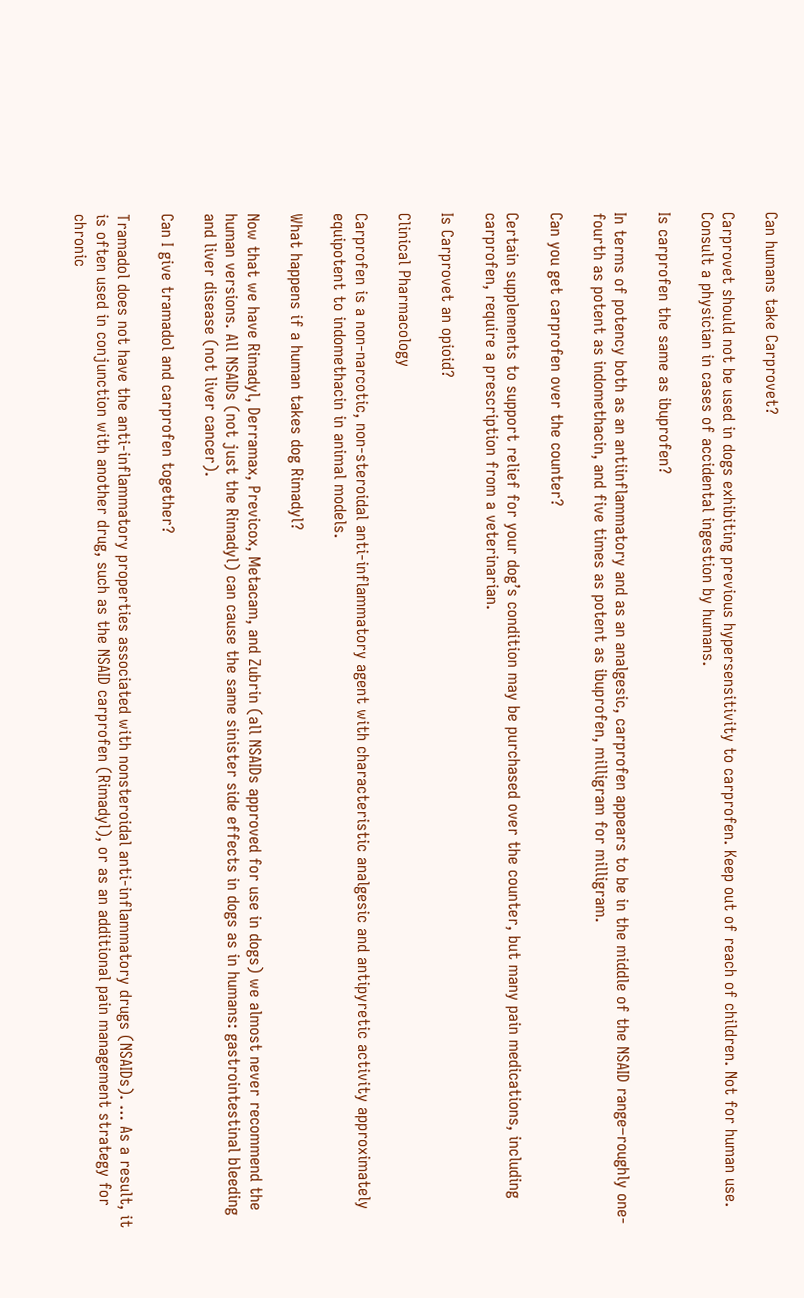Can humans take Carprovet?

Carprovet should not be used in dogs exhibiting previous hypersensitivity to carprofen. Keep out of reach of children. Not for human use. Consult a physician in cases of accidental ingestion by humans.

Is carprofen the same as ibuprofen?

In terms of potency both as an antiinflammatory and as an analgesic, carprofen appears to be in the middle of the NSAID range–roughly one-fourth as potent as indomethacin, and five times as potent as ibuprofen, milligram for milligram.

Can you get carprofen over the counter?

Certain supplements to support relief for your dog’s condition may be purchased over the counter, but many pain medications, including carprofen, require a prescription from a veterinarian.

Is Carprovet an opioid?

Clinical Pharmacology

Carprofen is a non-narcotic, non-steroidal anti-inflammatory agent with characteristic analgesic and antipyretic activity approximately equipotent to indomethacin in animal models.

What happens if a human takes dog Rimadyl?

Now that we have Rimadyl, Derramax, Previcox, Metacam, and Zubrin (all NSAIDs approved for use in dogs) we almost never recommend the human versions. All NSAIDs (not just the Rimadyl) can cause the same sinister side effects in dogs as in humans: gastrointestinal bleeding and liver disease (not liver cancer).

Can I give tramadol and carprofen together?

Tramadol does not have the anti-inflammatory properties associated with nonsteroidal anti-inflammatory drugs (NSAIDs). … As a result, it is often used in conjunction with another drug, such as the NSAID carprofen (Rimadyl), or as an additional pain management strategy for chronic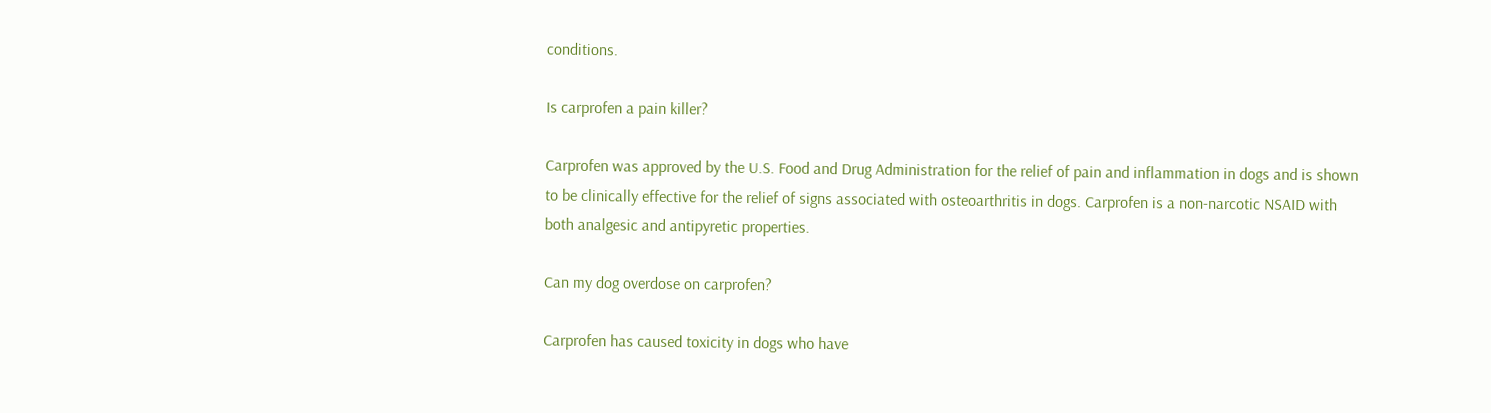conditions.

Is carprofen a pain killer?

Carprofen was approved by the U.S. Food and Drug Administration for the relief of pain and inflammation in dogs and is shown to be clinically effective for the relief of signs associated with osteoarthritis in dogs. Carprofen is a non-narcotic NSAID with both analgesic and antipyretic properties.

Can my dog overdose on carprofen?

Carprofen has caused toxicity in dogs who have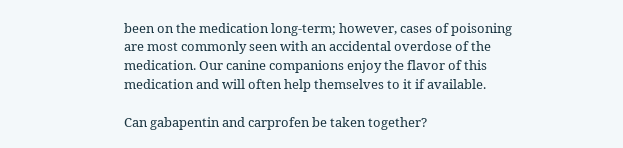been on the medication long-term; however, cases of poisoning are most commonly seen with an accidental overdose of the medication. Our canine companions enjoy the flavor of this medication and will often help themselves to it if available.

Can gabapentin and carprofen be taken together?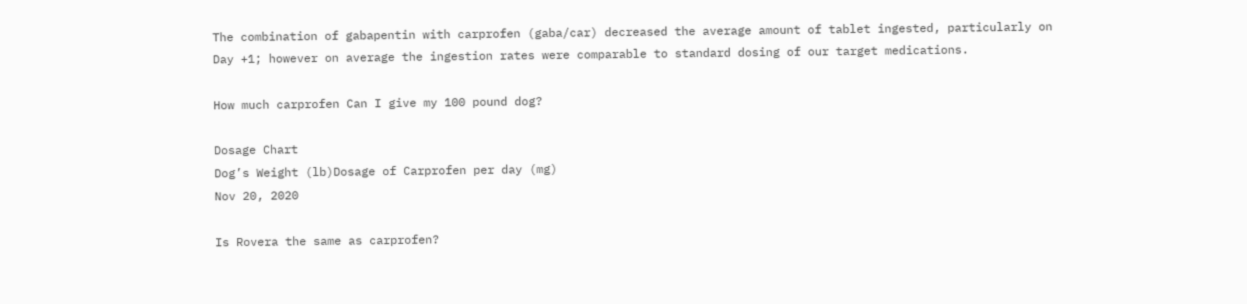The combination of gabapentin with carprofen (gaba/car) decreased the average amount of tablet ingested, particularly on Day +1; however on average the ingestion rates were comparable to standard dosing of our target medications.

How much carprofen Can I give my 100 pound dog?

Dosage Chart
Dog’s Weight (lb)Dosage of Carprofen per day (mg)
Nov 20, 2020

Is Rovera the same as carprofen?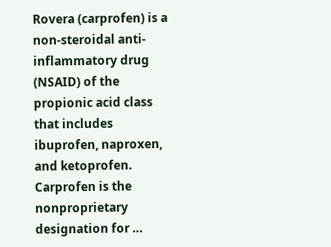Rovera (carprofen) is a non-steroidal anti-inflammatory drug (NSAID) of the propionic acid class that includes ibuprofen, naproxen, and ketoprofen. Carprofen is the nonproprietary designation for …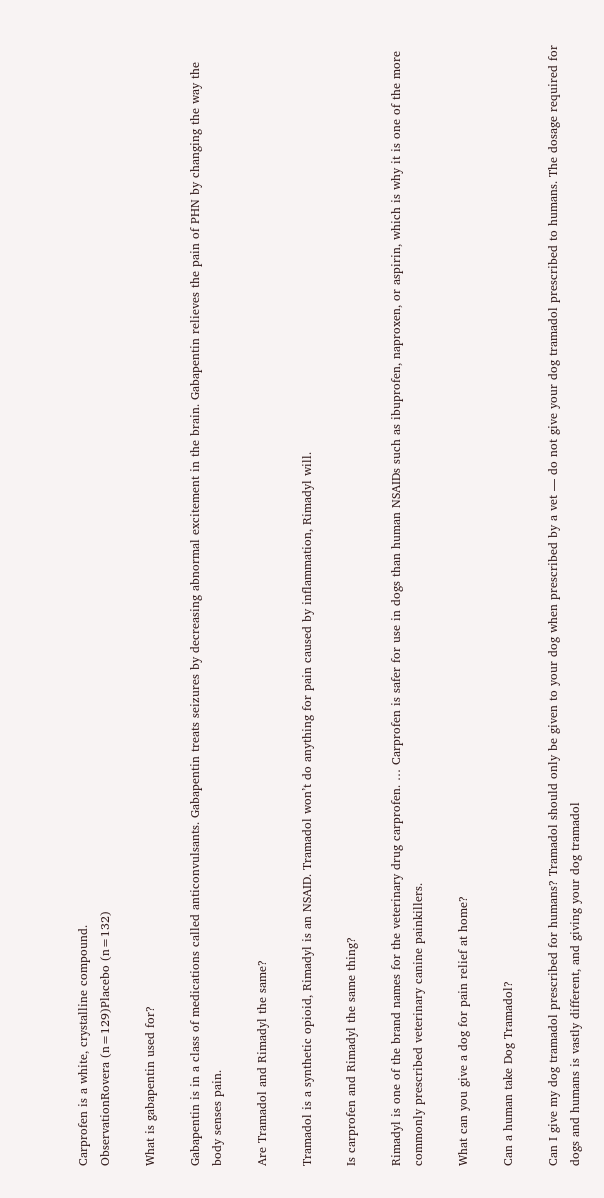Carprofen is a white, crystalline compound.
ObservationRovera (n=129)Placebo (n=132)

What is gabapentin used for?

Gabapentin is in a class of medications called anticonvulsants. Gabapentin treats seizures by decreasing abnormal excitement in the brain. Gabapentin relieves the pain of PHN by changing the way the body senses pain.

Are Tramadol and Rimadyl the same?

Tramadol is a synthetic opioid, Rimadyl is an NSAID. Tramadol won’t do anything for pain caused by inflammation, Rimadyl will.

Is carprofen and Rimadyl the same thing?

Rimadyl is one of the brand names for the veterinary drug carprofen. … Carprofen is safer for use in dogs than human NSAIDs such as ibuprofen, naproxen, or aspirin, which is why it is one of the more commonly prescribed veterinary canine painkillers.

What can you give a dog for pain relief at home?

Can a human take Dog Tramadol?

Can I give my dog tramadol prescribed for humans? Tramadol should only be given to your dog when prescribed by a vet — do not give your dog tramadol prescribed to humans. The dosage required for dogs and humans is vastly different, and giving your dog tramadol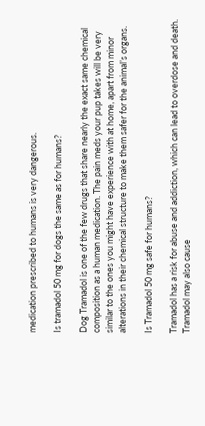medication prescribed to humans is very dangerous.

Is tramadol 50 mg for dogs the same as for humans?

Dog Tramadol is one of the few drugs that share nearly the exact same chemical composition as a human medication. The pain meds your pup takes will be very similar to the ones you might have experience with at home, apart from minor alterations in their chemical structure to make them safer for the animal’s organs.

Is Tramadol 50 mg safe for humans?

Tramadol has a risk for abuse and addiction, which can lead to overdose and death. Tramadol may also cause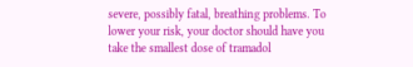severe, possibly fatal, breathing problems. To lower your risk, your doctor should have you take the smallest dose of tramadol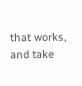that works, and take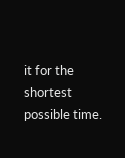it for the shortest possible time.